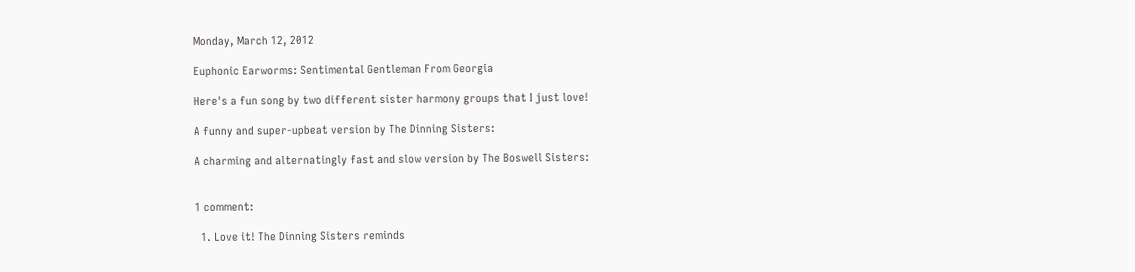Monday, March 12, 2012

Euphonic Earworms: Sentimental Gentleman From Georgia

Here's a fun song by two different sister harmony groups that I just love!

A funny and super-upbeat version by The Dinning Sisters:

A charming and alternatingly fast and slow version by The Boswell Sisters:


1 comment:

  1. Love it! The Dinning Sisters reminds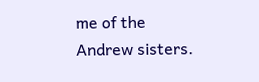me of the Andrew sisters.